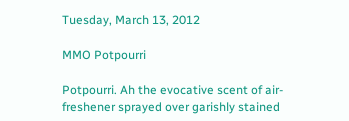Tuesday, March 13, 2012

MMO Potpourri

Potpourri. Ah the evocative scent of air-freshener sprayed over garishly stained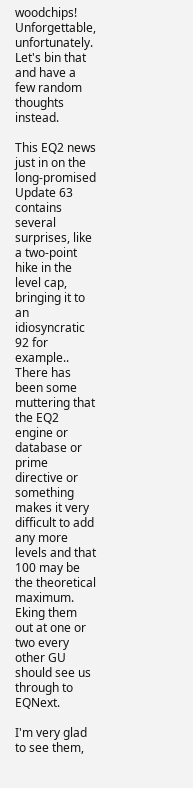woodchips! Unforgettable, unfortunately. Let's bin that and have a few random thoughts instead.

This EQ2 news just in on the long-promised Update 63  contains several surprises, like a two-point hike in the level cap, bringing it to an idiosyncratic 92 for example.. There has been some muttering that the EQ2 engine or database or prime directive or something makes it very difficult to add any more levels and that 100 may be the theoretical maximum. Eking them out at one or two every other GU should see us through to EQNext.

I'm very glad to see them,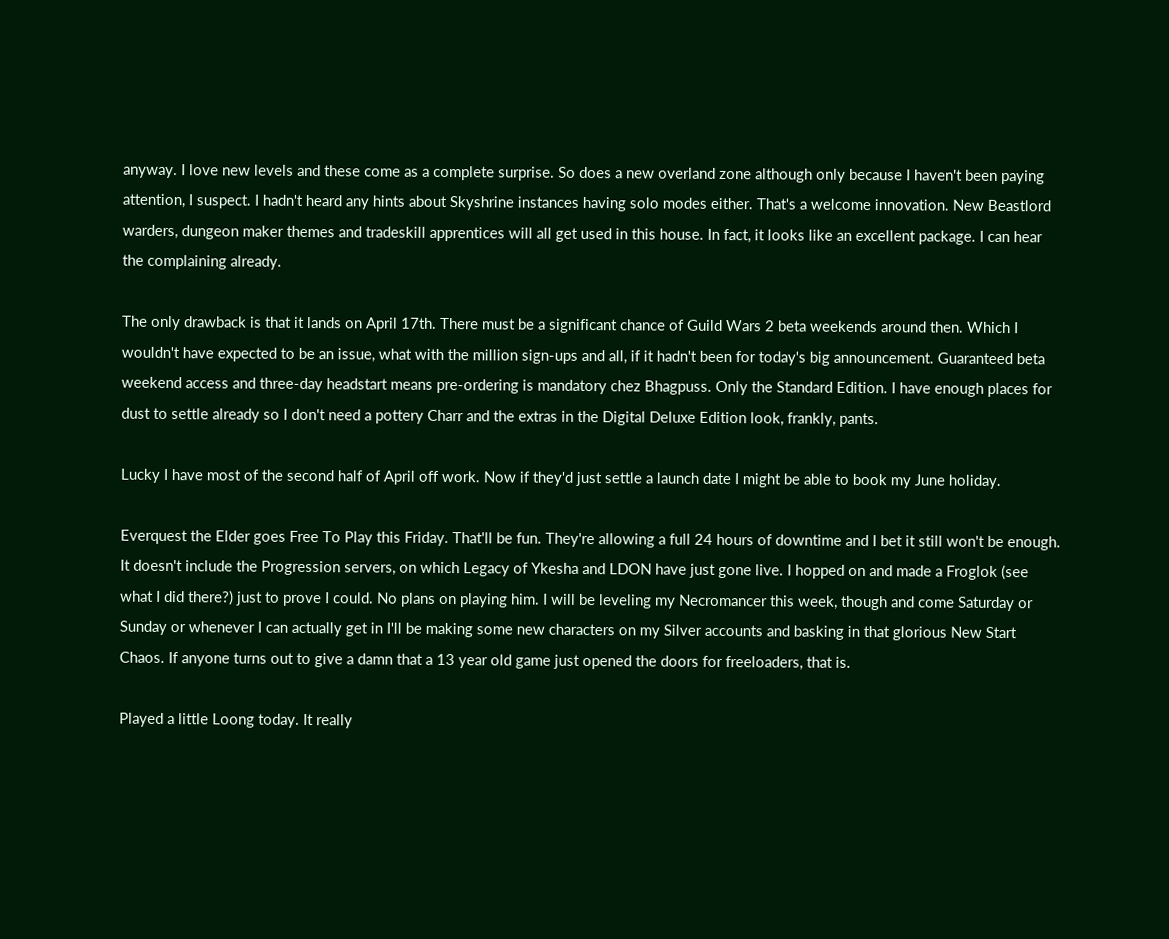anyway. I love new levels and these come as a complete surprise. So does a new overland zone although only because I haven't been paying attention, I suspect. I hadn't heard any hints about Skyshrine instances having solo modes either. That's a welcome innovation. New Beastlord warders, dungeon maker themes and tradeskill apprentices will all get used in this house. In fact, it looks like an excellent package. I can hear the complaining already.

The only drawback is that it lands on April 17th. There must be a significant chance of Guild Wars 2 beta weekends around then. Which I wouldn't have expected to be an issue, what with the million sign-ups and all, if it hadn't been for today's big announcement. Guaranteed beta weekend access and three-day headstart means pre-ordering is mandatory chez Bhagpuss. Only the Standard Edition. I have enough places for dust to settle already so I don't need a pottery Charr and the extras in the Digital Deluxe Edition look, frankly, pants.

Lucky I have most of the second half of April off work. Now if they'd just settle a launch date I might be able to book my June holiday.

Everquest the Elder goes Free To Play this Friday. That'll be fun. They're allowing a full 24 hours of downtime and I bet it still won't be enough. It doesn't include the Progression servers, on which Legacy of Ykesha and LDON have just gone live. I hopped on and made a Froglok (see what I did there?) just to prove I could. No plans on playing him. I will be leveling my Necromancer this week, though and come Saturday or Sunday or whenever I can actually get in I'll be making some new characters on my Silver accounts and basking in that glorious New Start Chaos. If anyone turns out to give a damn that a 13 year old game just opened the doors for freeloaders, that is.

Played a little Loong today. It really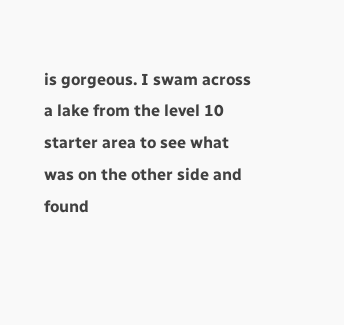is gorgeous. I swam across a lake from the level 10 starter area to see what was on the other side and found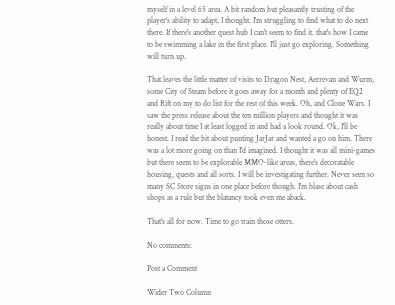myself in a level 65 area. A bit random but pleasantly trusting of the player's ability to adapt, I thought. I'm struggling to find what to do next there. If there's another quest hub I can't seem to find it. that's how I came to be swimming a lake in the first place. I'll just go exploring. Something will turn up.

That leaves the little matter of visits to Dragon Nest, Aerrevan and Wurm, some City of Steam before it goes away for a month and plenty of EQ2 and Rift on my to do list for the rest of this week. Oh, and Clone Wars. I saw the press release about the ten million players and thought it was really about time I at least logged in and had a look round. Ok, I'll be honest. I read the bit about punting JarJar and wanted a go on him. There was a lot more going on than I'd imagined. I thought it was all mini-games but there seem to be explorable MMO-like areas, there's decoratable housing, quests and all sorts. I will be investigating further. Never seen so many SC Store signs in one place before though. I'm blase about cash shops as a rule but the blatancy took even me aback.

That's all for now. Time to go train those otters.

No comments:

Post a Comment

Wider Two Column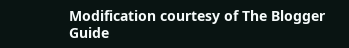Modification courtesy of The Blogger Guide